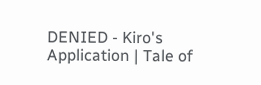DENIED - Kiro's Application | Tale of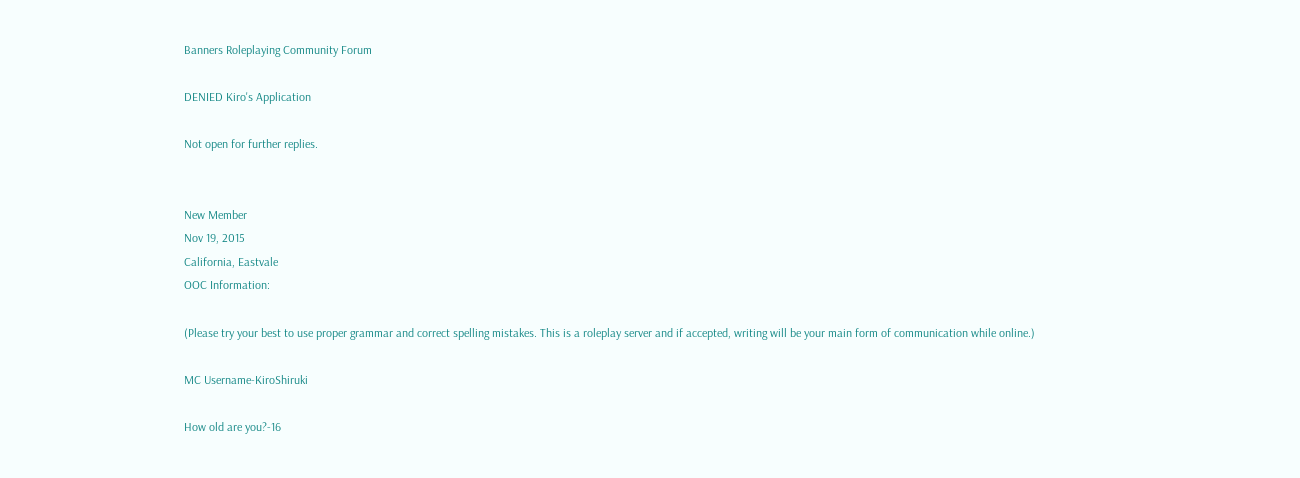Banners Roleplaying Community Forum

DENIED Kiro's Application

Not open for further replies.


New Member
Nov 19, 2015
California, Eastvale
OOC Information:

(Please try your best to use proper grammar and correct spelling mistakes. This is a roleplay server and if accepted, writing will be your main form of communication while online.)

MC Username-KiroShiruki

How old are you?-16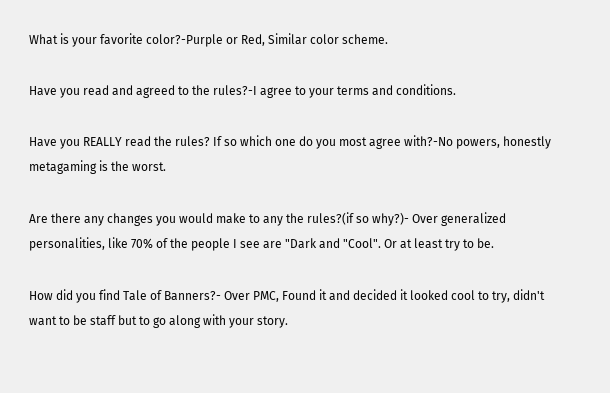What is your favorite color?-Purple or Red, Similar color scheme.

Have you read and agreed to the rules?-I agree to your terms and conditions.

Have you REALLY read the rules? If so which one do you most agree with?-No powers, honestly metagaming is the worst.

Are there any changes you would make to any the rules?(if so why?)- Over generalized personalities, like 70% of the people I see are "Dark and "Cool". Or at least try to be.

How did you find Tale of Banners?- Over PMC, Found it and decided it looked cool to try, didn't want to be staff but to go along with your story.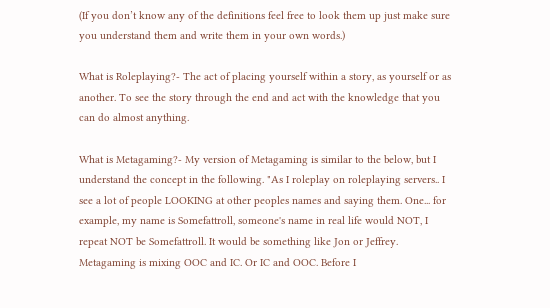(If you don’t know any of the definitions feel free to look them up just make sure you understand them and write them in your own words.)

What is Roleplaying?- The act of placing yourself within a story, as yourself or as another. To see the story through the end and act with the knowledge that you can do almost anything.

What is Metagaming?- My version of Metagaming is similar to the below, but I understand the concept in the following. "As I roleplay on roleplaying servers.. I see a lot of people LOOKING at other peoples names and saying them. One... for example, my name is Somefattroll, someone's name in real life would NOT, I repeat NOT be Somefattroll. It would be something like Jon or Jeffrey. Metagaming is mixing OOC and IC. Or IC and OOC. Before I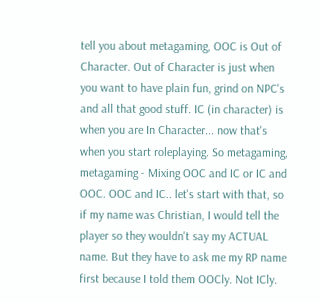tell you about metagaming, OOC is Out of Character. Out of Character is just when you want to have plain fun, grind on NPC's and all that good stuff. IC (in character) is when you are In Character... now that's when you start roleplaying. So metagaming, metagaming - Mixing OOC and IC or IC and OOC. OOC and IC.. let's start with that, so if my name was Christian, I would tell the player so they wouldn't say my ACTUAL name. But they have to ask me my RP name first because I told them OOCly. Not ICly.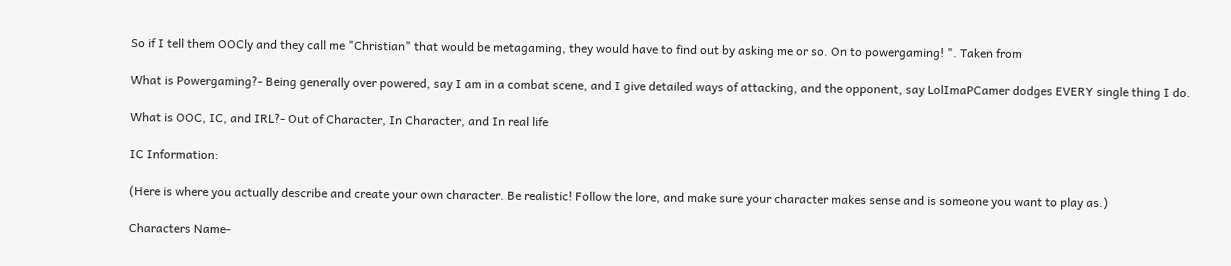So if I tell them OOCly and they call me "Christian" that would be metagaming, they would have to find out by asking me or so. On to powergaming! ". Taken from

What is Powergaming?- Being generally over powered, say I am in a combat scene, and I give detailed ways of attacking, and the opponent, say LolImaPCamer dodges EVERY single thing I do.

What is OOC, IC, and IRL?- Out of Character, In Character, and In real life

IC Information:

(Here is where you actually describe and create your own character. Be realistic! Follow the lore, and make sure your character makes sense and is someone you want to play as.)

Characters Name-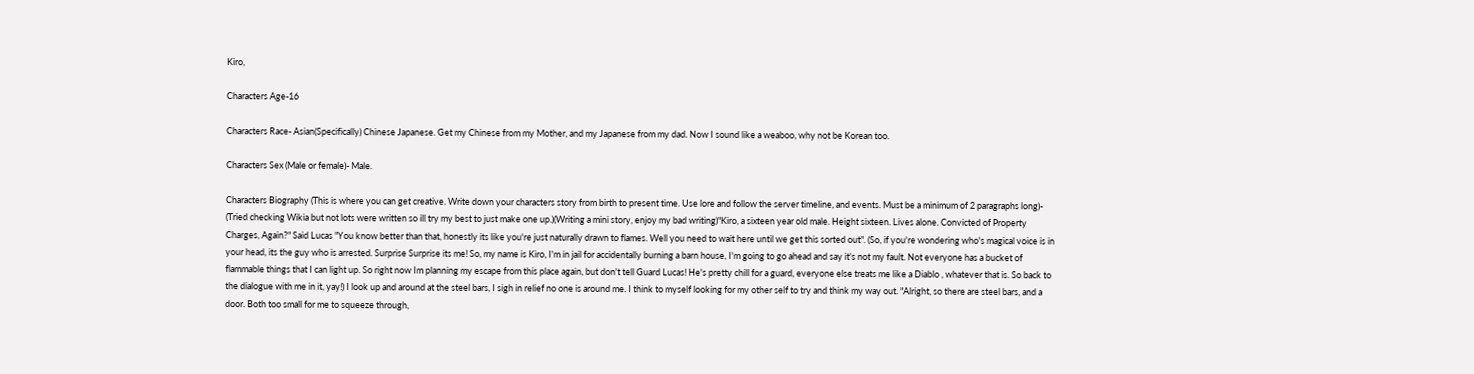Kiro,

Characters Age-16

Characters Race- Asian(Specifically) Chinese Japanese. Get my Chinese from my Mother, and my Japanese from my dad. Now I sound like a weaboo, why not be Korean too.

Characters Sex (Male or female)- Male.

Characters Biography (This is where you can get creative. Write down your characters story from birth to present time. Use lore and follow the server timeline, and events. Must be a minimum of 2 paragraphs long)- (Tried checking Wikia but not lots were written so ill try my best to just make one up.)(Writing a mini story, enjoy my bad writing)"Kiro, a sixteen year old male. Height sixteen. Lives alone. Convicted of Property Charges, Again?" Said Lucas "You know better than that, honestly its like you're just naturally drawn to flames. Well you need to wait here until we get this sorted out". (So, if you're wondering who's magical voice is in your head, its the guy who is arrested. Surprise Surprise its me! So, my name is Kiro, I'm in jail for accidentally burning a barn house, I'm going to go ahead and say it's not my fault. Not everyone has a bucket of flammable things that I can light up. So right now Im planning my escape from this place again, but don't tell Guard Lucas! He's pretty chill for a guard, everyone else treats me like a Diablo , whatever that is. So back to the dialogue with me in it, yay!) I look up and around at the steel bars, I sigh in relief no one is around me. I think to myself looking for my other self to try and think my way out. "Alright, so there are steel bars, and a door. Both too small for me to squeeze through,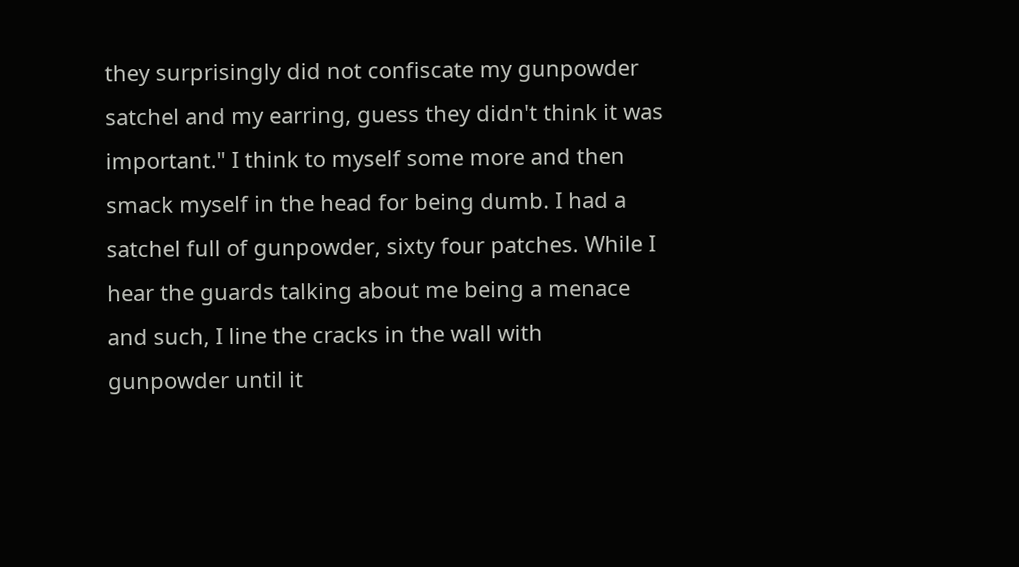they surprisingly did not confiscate my gunpowder satchel and my earring, guess they didn't think it was important." I think to myself some more and then smack myself in the head for being dumb. I had a satchel full of gunpowder, sixty four patches. While I hear the guards talking about me being a menace and such, I line the cracks in the wall with gunpowder until it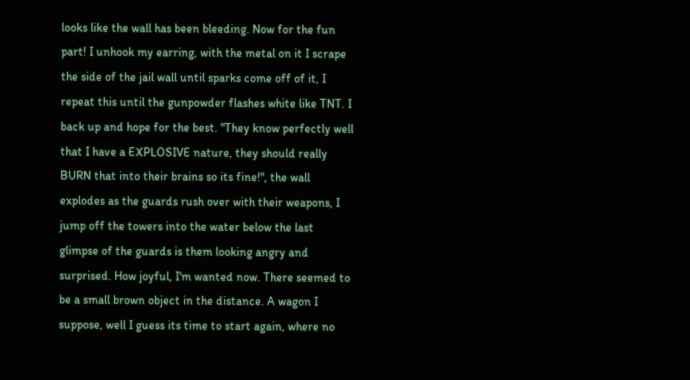looks like the wall has been bleeding. Now for the fun part! I unhook my earring, with the metal on it I scrape the side of the jail wall until sparks come off of it, I repeat this until the gunpowder flashes white like TNT. I back up and hope for the best. "They know perfectly well that I have a EXPLOSIVE nature, they should really BURN that into their brains so its fine!", the wall explodes as the guards rush over with their weapons, I jump off the towers into the water below the last glimpse of the guards is them looking angry and surprised. How joyful, I'm wanted now. There seemed to be a small brown object in the distance. A wagon I suppose, well I guess its time to start again, where no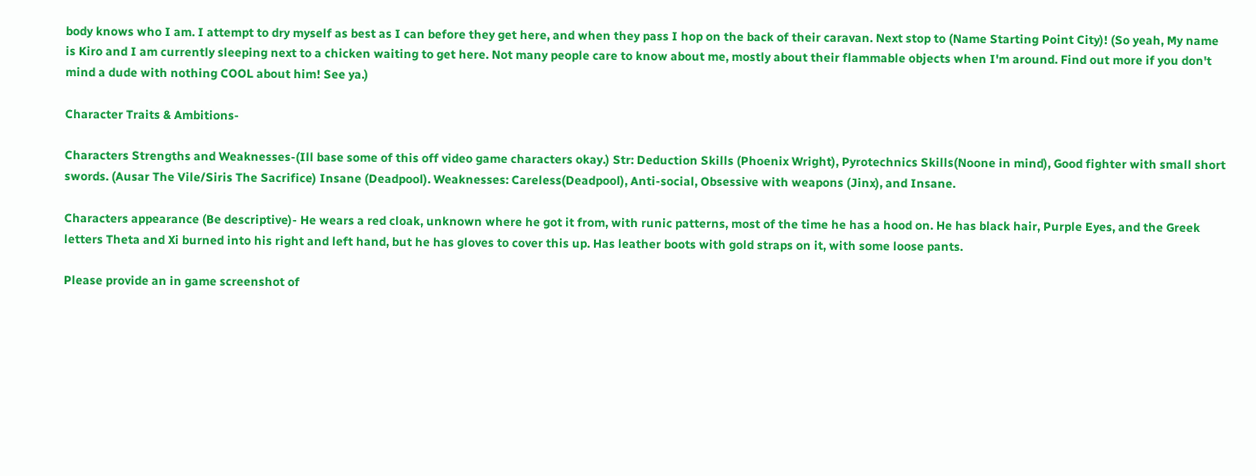body knows who I am. I attempt to dry myself as best as I can before they get here, and when they pass I hop on the back of their caravan. Next stop to (Name Starting Point City)! (So yeah, My name is Kiro and I am currently sleeping next to a chicken waiting to get here. Not many people care to know about me, mostly about their flammable objects when I'm around. Find out more if you don't mind a dude with nothing COOL about him! See ya.)

Character Traits & Ambitions-

Characters Strengths and Weaknesses-(Ill base some of this off video game characters okay.) Str: Deduction Skills (Phoenix Wright), Pyrotechnics Skills(Noone in mind), Good fighter with small short swords. (Ausar The Vile/Siris The Sacrifice) Insane (Deadpool). Weaknesses: Careless(Deadpool), Anti-social, Obsessive with weapons (Jinx), and Insane.

Characters appearance (Be descriptive)- He wears a red cloak, unknown where he got it from, with runic patterns, most of the time he has a hood on. He has black hair, Purple Eyes, and the Greek letters Theta and Xi burned into his right and left hand, but he has gloves to cover this up. Has leather boots with gold straps on it, with some loose pants.

Please provide an in game screenshot of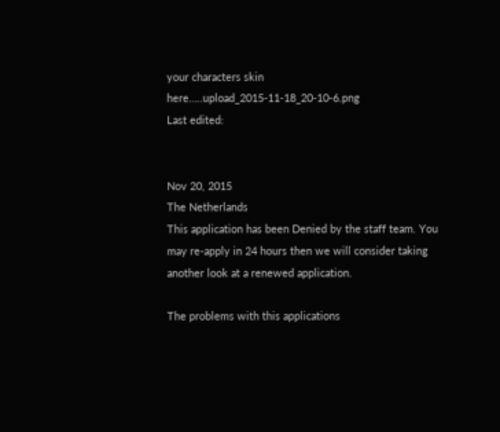your characters skin here…..upload_2015-11-18_20-10-6.png
Last edited:


Nov 20, 2015
The Netherlands
This application has been Denied by the staff team. You may re-apply in 24 hours then we will consider taking another look at a renewed application.

The problems with this applications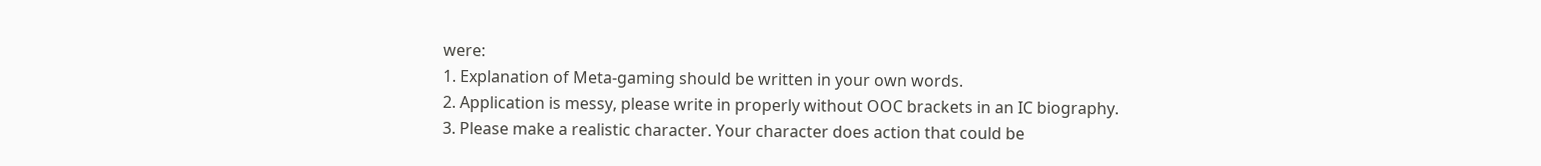were:
1. Explanation of Meta-gaming should be written in your own words.
2. Application is messy, please write in properly without OOC brackets in an IC biography.
3. Please make a realistic character. Your character does action that could be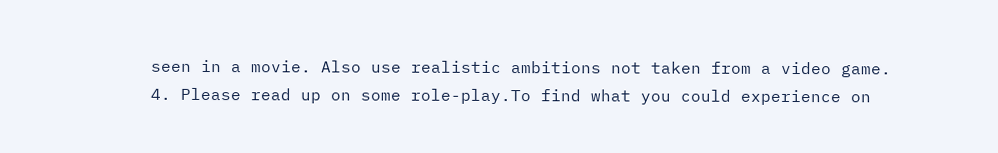seen in a movie. Also use realistic ambitions not taken from a video game.
4. Please read up on some role-play.To find what you could experience on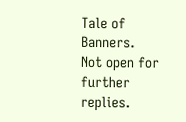Tale of Banners.
Not open for further replies.